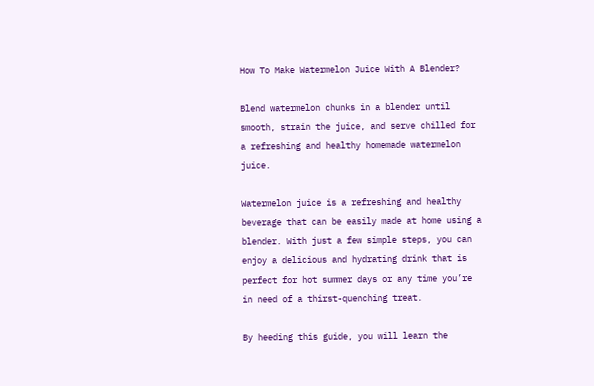How To Make Watermelon Juice With A Blender?

Blend watermelon chunks in a blender until smooth, strain the juice, and serve chilled for a refreshing and healthy homemade watermelon juice.

Watermelon juice is a refreshing and healthy beverage that can be easily made at home using a blender. With just a few simple steps, you can enjoy a delicious and hydrating drink that is perfect for hot summer days or any time you’re in need of a thirst-quenching treat.

By heeding this guide, you will learn the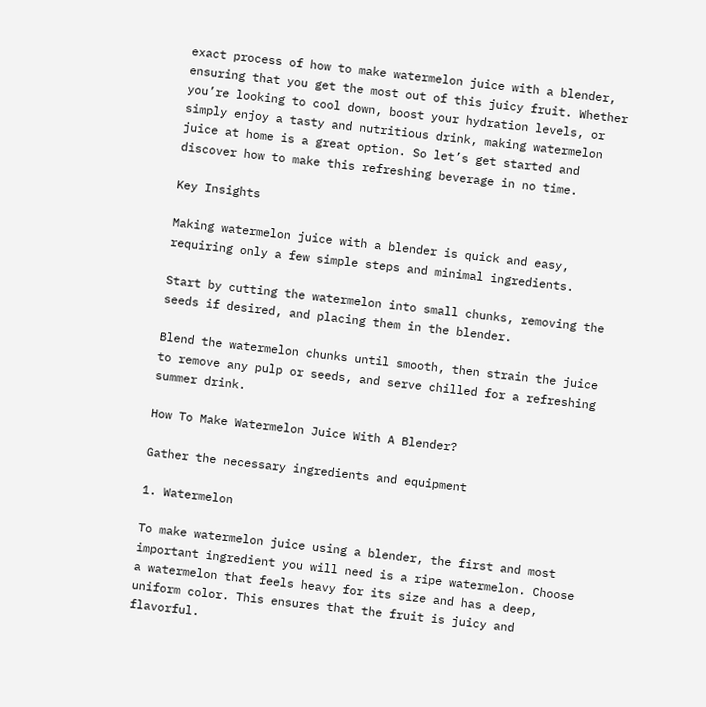exact process of how to make watermelon juice with a blender, ensuring that you get the most out of this juicy fruit. Whether you’re looking to cool down, boost your hydration levels, or simply enjoy a tasty and nutritious drink, making watermelon juice at home is a great option. So let’s get started and discover how to make this refreshing beverage in no time.

Key Insights

Making watermelon juice with a blender is quick and easy, requiring only a few simple steps and minimal ingredients.

Start by cutting the watermelon into small chunks, removing the seeds if desired, and placing them in the blender.

Blend the watermelon chunks until smooth, then strain the juice to remove any pulp or seeds, and serve chilled for a refreshing summer drink.

How To Make Watermelon Juice With A Blender?

Gather the necessary ingredients and equipment

1. Watermelon

To make watermelon juice using a blender, the first and most important ingredient you will need is a ripe watermelon. Choose a watermelon that feels heavy for its size and has a deep, uniform color. This ensures that the fruit is juicy and flavorful.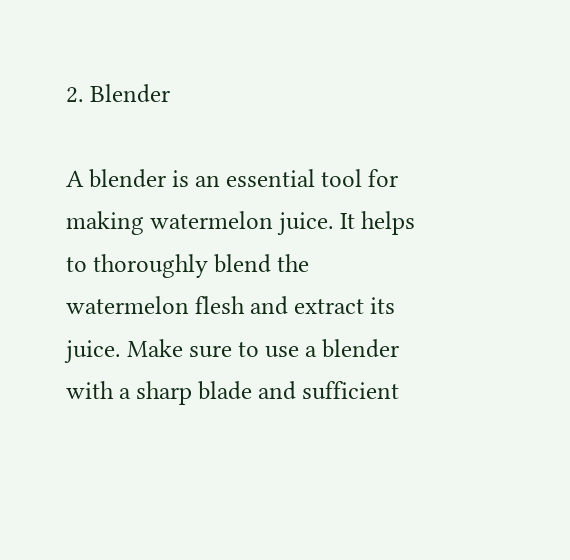2. Blender

A blender is an essential tool for making watermelon juice. It helps to thoroughly blend the watermelon flesh and extract its juice. Make sure to use a blender with a sharp blade and sufficient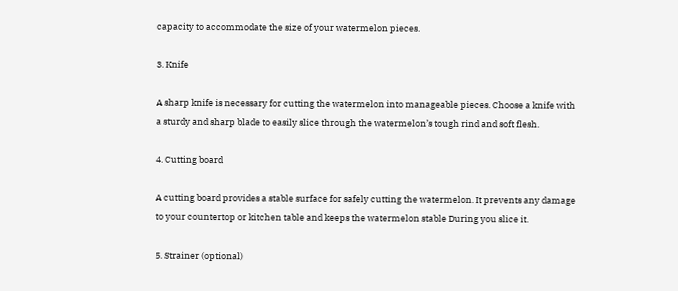capacity to accommodate the size of your watermelon pieces.

3. Knife

A sharp knife is necessary for cutting the watermelon into manageable pieces. Choose a knife with a sturdy and sharp blade to easily slice through the watermelon’s tough rind and soft flesh.

4. Cutting board

A cutting board provides a stable surface for safely cutting the watermelon. It prevents any damage to your countertop or kitchen table and keeps the watermelon stable During you slice it.

5. Strainer (optional)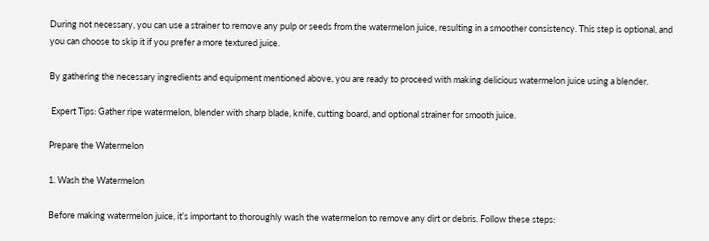During not necessary, you can use a strainer to remove any pulp or seeds from the watermelon juice, resulting in a smoother consistency. This step is optional, and you can choose to skip it if you prefer a more textured juice.

By gathering the necessary ingredients and equipment mentioned above, you are ready to proceed with making delicious watermelon juice using a blender.

 Expert Tips: Gather ripe watermelon, blender with sharp blade, knife, cutting board, and optional strainer for smooth juice.

Prepare the Watermelon

1. Wash the Watermelon

Before making watermelon juice, it’s important to thoroughly wash the watermelon to remove any dirt or debris. Follow these steps: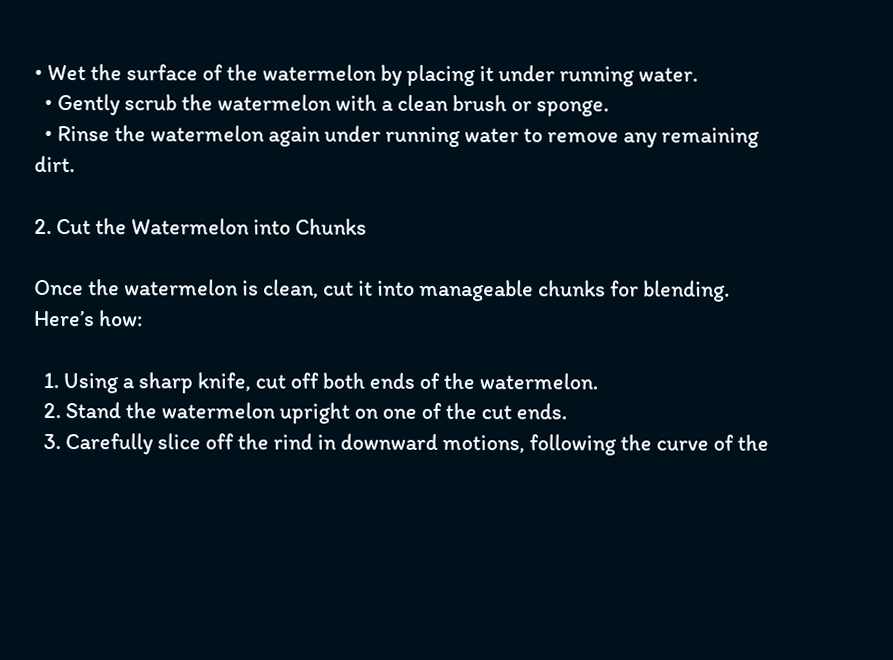• Wet the surface of the watermelon by placing it under running water.
  • Gently scrub the watermelon with a clean brush or sponge.
  • Rinse the watermelon again under running water to remove any remaining dirt.

2. Cut the Watermelon into Chunks

Once the watermelon is clean, cut it into manageable chunks for blending. Here’s how:

  1. Using a sharp knife, cut off both ends of the watermelon.
  2. Stand the watermelon upright on one of the cut ends.
  3. Carefully slice off the rind in downward motions, following the curve of the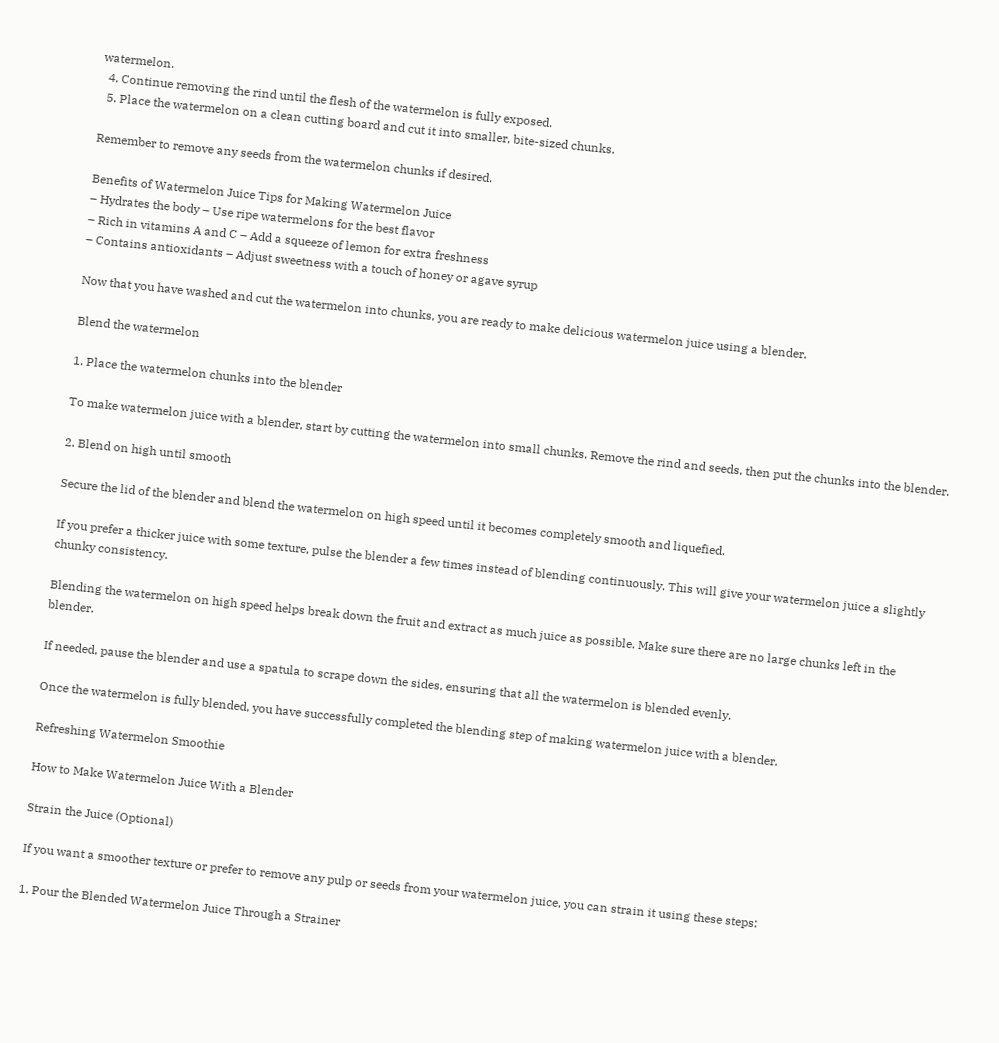watermelon.
  4. Continue removing the rind until the flesh of the watermelon is fully exposed.
  5. Place the watermelon on a clean cutting board and cut it into smaller, bite-sized chunks.

Remember to remove any seeds from the watermelon chunks if desired.

Benefits of Watermelon Juice Tips for Making Watermelon Juice
– Hydrates the body – Use ripe watermelons for the best flavor
– Rich in vitamins A and C – Add a squeeze of lemon for extra freshness
– Contains antioxidants – Adjust sweetness with a touch of honey or agave syrup

Now that you have washed and cut the watermelon into chunks, you are ready to make delicious watermelon juice using a blender.

Blend the watermelon

1. Place the watermelon chunks into the blender

To make watermelon juice with a blender, start by cutting the watermelon into small chunks. Remove the rind and seeds, then put the chunks into the blender.

2. Blend on high until smooth

Secure the lid of the blender and blend the watermelon on high speed until it becomes completely smooth and liquefied.

If you prefer a thicker juice with some texture, pulse the blender a few times instead of blending continuously. This will give your watermelon juice a slightly chunky consistency.

Blending the watermelon on high speed helps break down the fruit and extract as much juice as possible. Make sure there are no large chunks left in the blender.

If needed, pause the blender and use a spatula to scrape down the sides, ensuring that all the watermelon is blended evenly.

Once the watermelon is fully blended, you have successfully completed the blending step of making watermelon juice with a blender.

Refreshing Watermelon Smoothie

How to Make Watermelon Juice With a Blender

Strain the Juice (Optional)

If you want a smoother texture or prefer to remove any pulp or seeds from your watermelon juice, you can strain it using these steps:

1. Pour the Blended Watermelon Juice Through a Strainer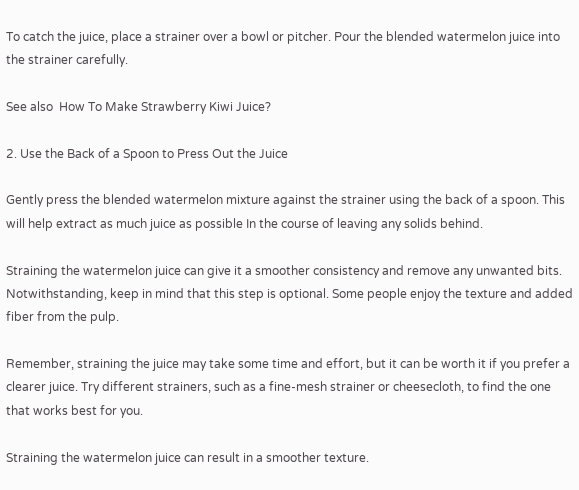To catch the juice, place a strainer over a bowl or pitcher. Pour the blended watermelon juice into the strainer carefully.

See also  How To Make Strawberry Kiwi Juice?

2. Use the Back of a Spoon to Press Out the Juice

Gently press the blended watermelon mixture against the strainer using the back of a spoon. This will help extract as much juice as possible In the course of leaving any solids behind.

Straining the watermelon juice can give it a smoother consistency and remove any unwanted bits. Notwithstanding, keep in mind that this step is optional. Some people enjoy the texture and added fiber from the pulp.

Remember, straining the juice may take some time and effort, but it can be worth it if you prefer a clearer juice. Try different strainers, such as a fine-mesh strainer or cheesecloth, to find the one that works best for you.

Straining the watermelon juice can result in a smoother texture.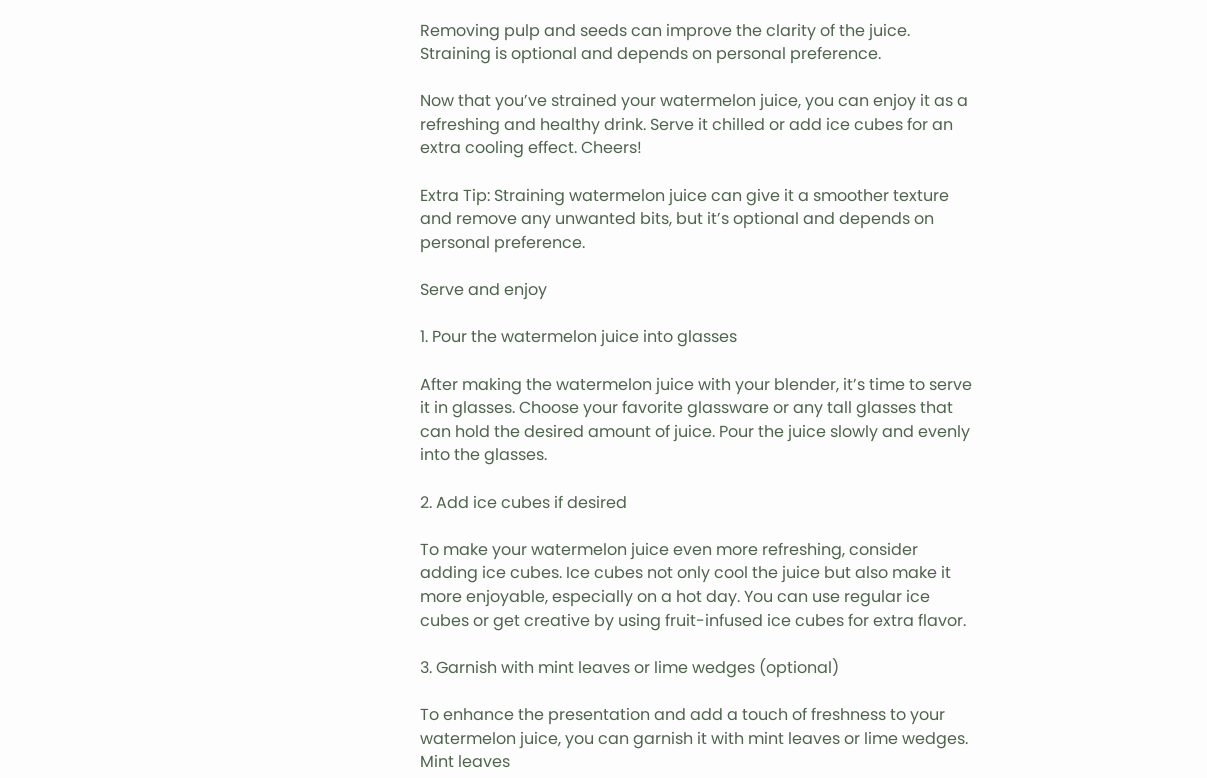Removing pulp and seeds can improve the clarity of the juice.
Straining is optional and depends on personal preference.

Now that you’ve strained your watermelon juice, you can enjoy it as a refreshing and healthy drink. Serve it chilled or add ice cubes for an extra cooling effect. Cheers!

Extra Tip: Straining watermelon juice can give it a smoother texture and remove any unwanted bits, but it’s optional and depends on personal preference.

Serve and enjoy

1. Pour the watermelon juice into glasses

After making the watermelon juice with your blender, it’s time to serve it in glasses. Choose your favorite glassware or any tall glasses that can hold the desired amount of juice. Pour the juice slowly and evenly into the glasses.

2. Add ice cubes if desired

To make your watermelon juice even more refreshing, consider adding ice cubes. Ice cubes not only cool the juice but also make it more enjoyable, especially on a hot day. You can use regular ice cubes or get creative by using fruit-infused ice cubes for extra flavor.

3. Garnish with mint leaves or lime wedges (optional)

To enhance the presentation and add a touch of freshness to your watermelon juice, you can garnish it with mint leaves or lime wedges. Mint leaves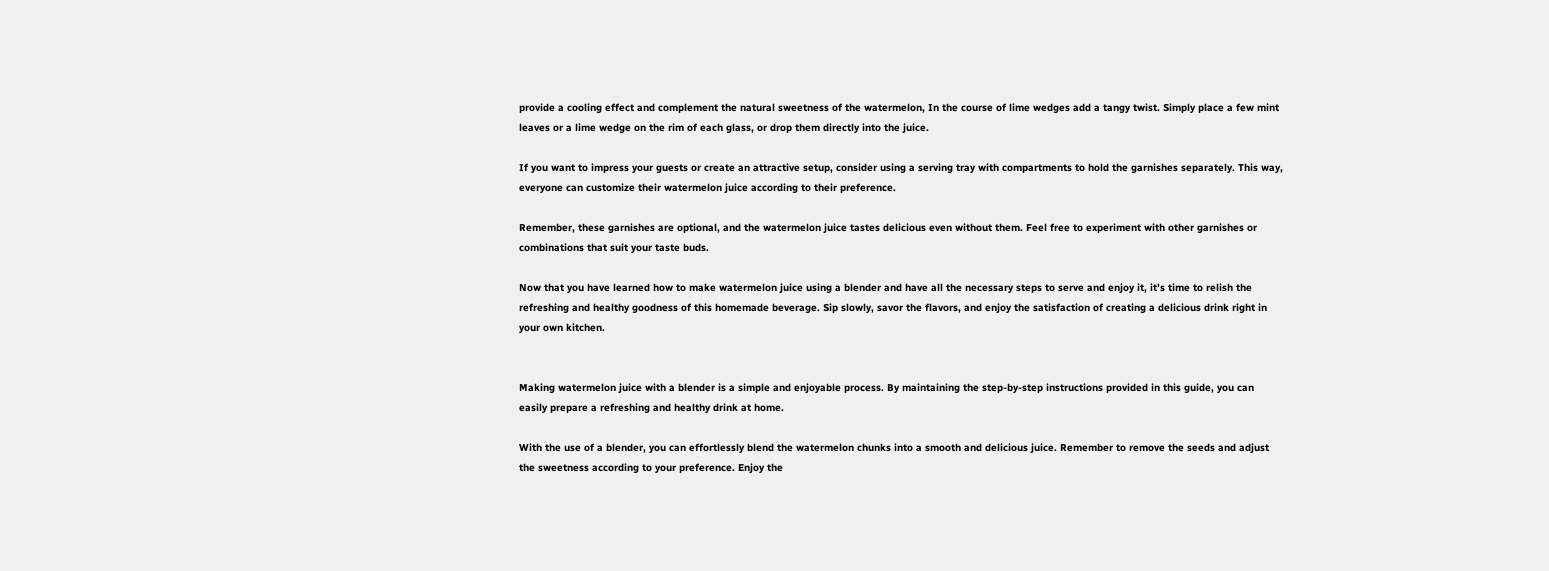provide a cooling effect and complement the natural sweetness of the watermelon, In the course of lime wedges add a tangy twist. Simply place a few mint leaves or a lime wedge on the rim of each glass, or drop them directly into the juice.

If you want to impress your guests or create an attractive setup, consider using a serving tray with compartments to hold the garnishes separately. This way, everyone can customize their watermelon juice according to their preference.

Remember, these garnishes are optional, and the watermelon juice tastes delicious even without them. Feel free to experiment with other garnishes or combinations that suit your taste buds.

Now that you have learned how to make watermelon juice using a blender and have all the necessary steps to serve and enjoy it, it’s time to relish the refreshing and healthy goodness of this homemade beverage. Sip slowly, savor the flavors, and enjoy the satisfaction of creating a delicious drink right in your own kitchen.


Making watermelon juice with a blender is a simple and enjoyable process. By maintaining the step-by-step instructions provided in this guide, you can easily prepare a refreshing and healthy drink at home.

With the use of a blender, you can effortlessly blend the watermelon chunks into a smooth and delicious juice. Remember to remove the seeds and adjust the sweetness according to your preference. Enjoy the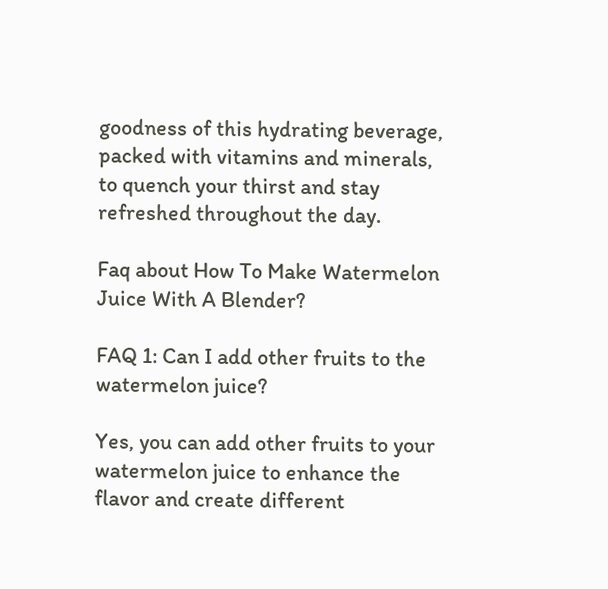goodness of this hydrating beverage, packed with vitamins and minerals, to quench your thirst and stay refreshed throughout the day.

Faq about How To Make Watermelon Juice With A Blender?

FAQ 1: Can I add other fruits to the watermelon juice?

Yes, you can add other fruits to your watermelon juice to enhance the flavor and create different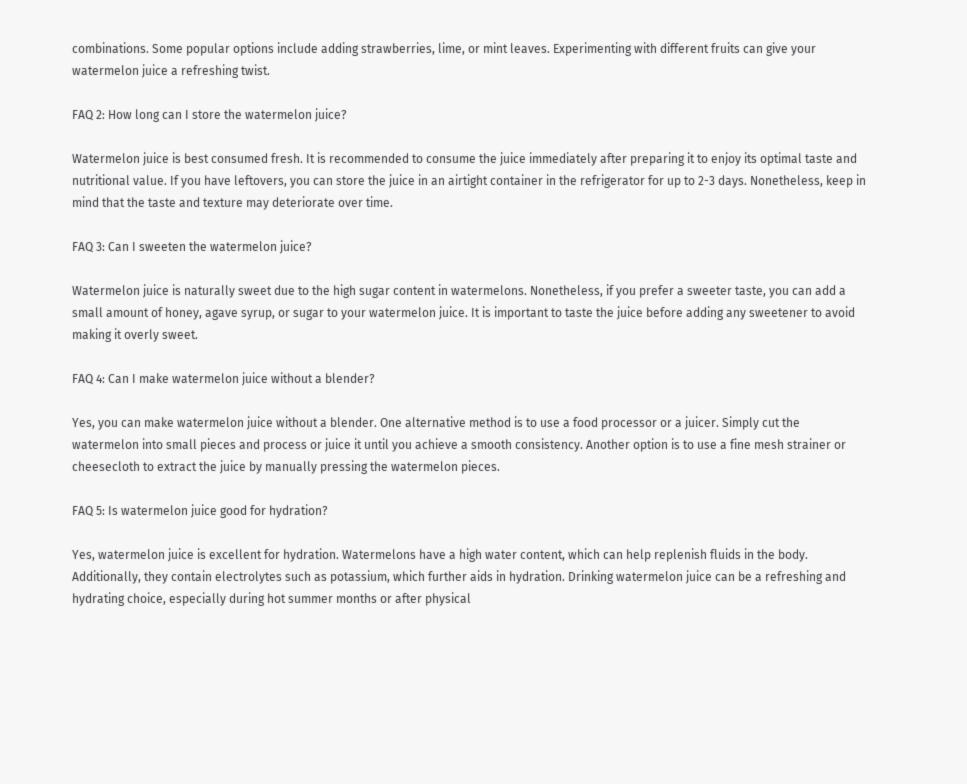combinations. Some popular options include adding strawberries, lime, or mint leaves. Experimenting with different fruits can give your watermelon juice a refreshing twist.

FAQ 2: How long can I store the watermelon juice?

Watermelon juice is best consumed fresh. It is recommended to consume the juice immediately after preparing it to enjoy its optimal taste and nutritional value. If you have leftovers, you can store the juice in an airtight container in the refrigerator for up to 2-3 days. Nonetheless, keep in mind that the taste and texture may deteriorate over time.

FAQ 3: Can I sweeten the watermelon juice?

Watermelon juice is naturally sweet due to the high sugar content in watermelons. Nonetheless, if you prefer a sweeter taste, you can add a small amount of honey, agave syrup, or sugar to your watermelon juice. It is important to taste the juice before adding any sweetener to avoid making it overly sweet.

FAQ 4: Can I make watermelon juice without a blender?

Yes, you can make watermelon juice without a blender. One alternative method is to use a food processor or a juicer. Simply cut the watermelon into small pieces and process or juice it until you achieve a smooth consistency. Another option is to use a fine mesh strainer or cheesecloth to extract the juice by manually pressing the watermelon pieces.

FAQ 5: Is watermelon juice good for hydration?

Yes, watermelon juice is excellent for hydration. Watermelons have a high water content, which can help replenish fluids in the body. Additionally, they contain electrolytes such as potassium, which further aids in hydration. Drinking watermelon juice can be a refreshing and hydrating choice, especially during hot summer months or after physical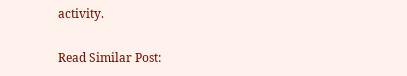activity.

Read Similar Post: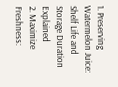1. Preserving Watermelon Juice: Shelf Life and Storage Duration Explained
2. Maximize Freshness: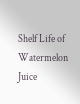Shelf Life of Watermelon Juice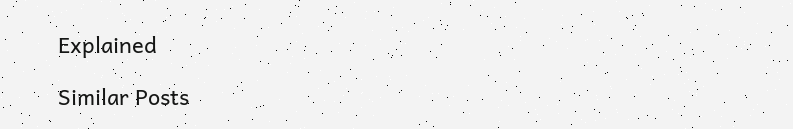Explained

Similar Posts